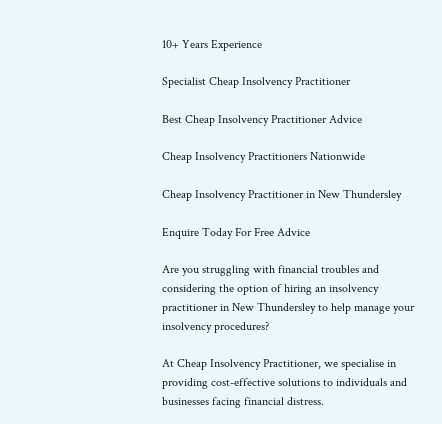10+ Years Experience

Specialist Cheap Insolvency Practitioner

Best Cheap Insolvency Practitioner Advice

Cheap Insolvency Practitioners Nationwide

Cheap Insolvency Practitioner in New Thundersley

Enquire Today For Free Advice

Are you struggling with financial troubles and considering the option of hiring an insolvency practitioner in New Thundersley to help manage your insolvency procedures?

At Cheap Insolvency Practitioner, we specialise in providing cost-effective solutions to individuals and businesses facing financial distress.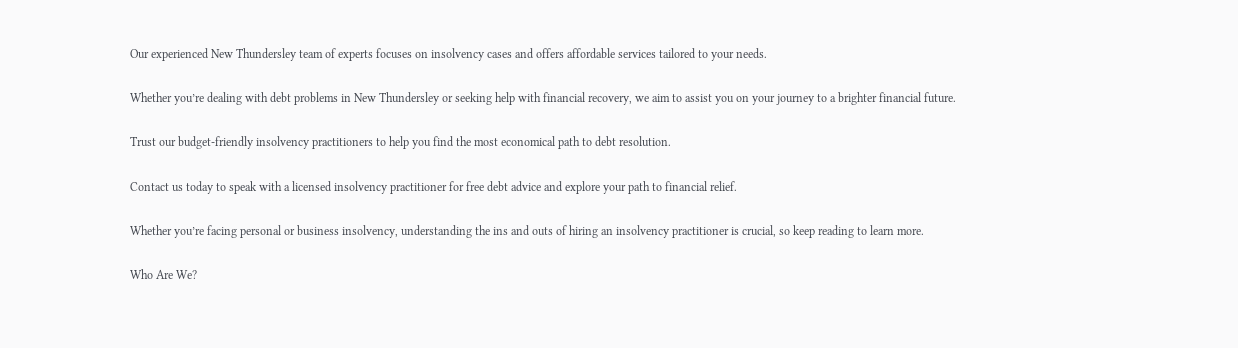Our experienced New Thundersley team of experts focuses on insolvency cases and offers affordable services tailored to your needs.

Whether you’re dealing with debt problems in New Thundersley or seeking help with financial recovery, we aim to assist you on your journey to a brighter financial future.

Trust our budget-friendly insolvency practitioners to help you find the most economical path to debt resolution.

Contact us today to speak with a licensed insolvency practitioner for free debt advice and explore your path to financial relief.

Whether you’re facing personal or business insolvency, understanding the ins and outs of hiring an insolvency practitioner is crucial, so keep reading to learn more.

Who Are We?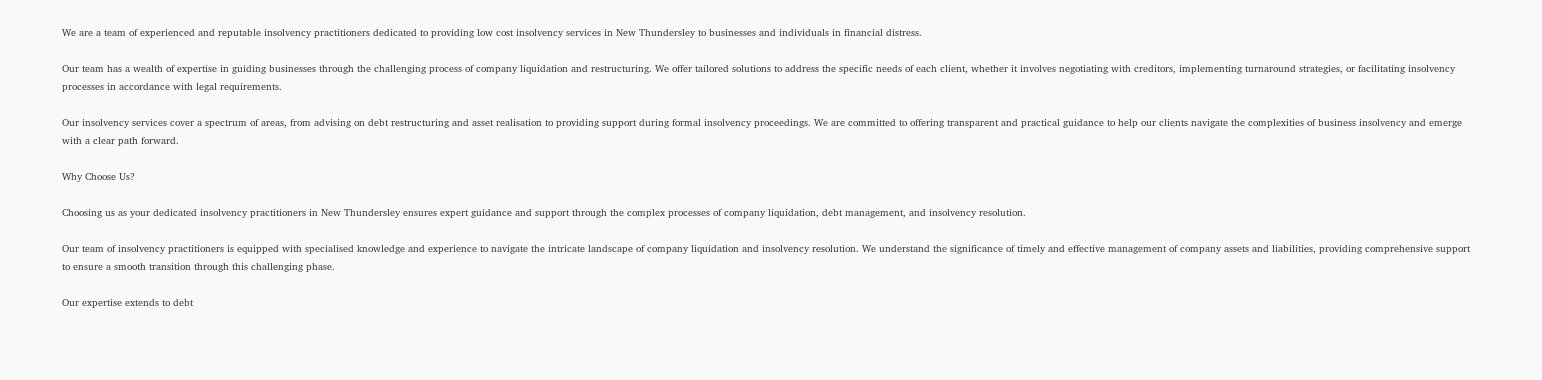We are a team of experienced and reputable insolvency practitioners dedicated to providing low cost insolvency services in New Thundersley to businesses and individuals in financial distress.

Our team has a wealth of expertise in guiding businesses through the challenging process of company liquidation and restructuring. We offer tailored solutions to address the specific needs of each client, whether it involves negotiating with creditors, implementing turnaround strategies, or facilitating insolvency processes in accordance with legal requirements.

Our insolvency services cover a spectrum of areas, from advising on debt restructuring and asset realisation to providing support during formal insolvency proceedings. We are committed to offering transparent and practical guidance to help our clients navigate the complexities of business insolvency and emerge with a clear path forward.

Why Choose Us?

Choosing us as your dedicated insolvency practitioners in New Thundersley ensures expert guidance and support through the complex processes of company liquidation, debt management, and insolvency resolution.

Our team of insolvency practitioners is equipped with specialised knowledge and experience to navigate the intricate landscape of company liquidation and insolvency resolution. We understand the significance of timely and effective management of company assets and liabilities, providing comprehensive support to ensure a smooth transition through this challenging phase.

Our expertise extends to debt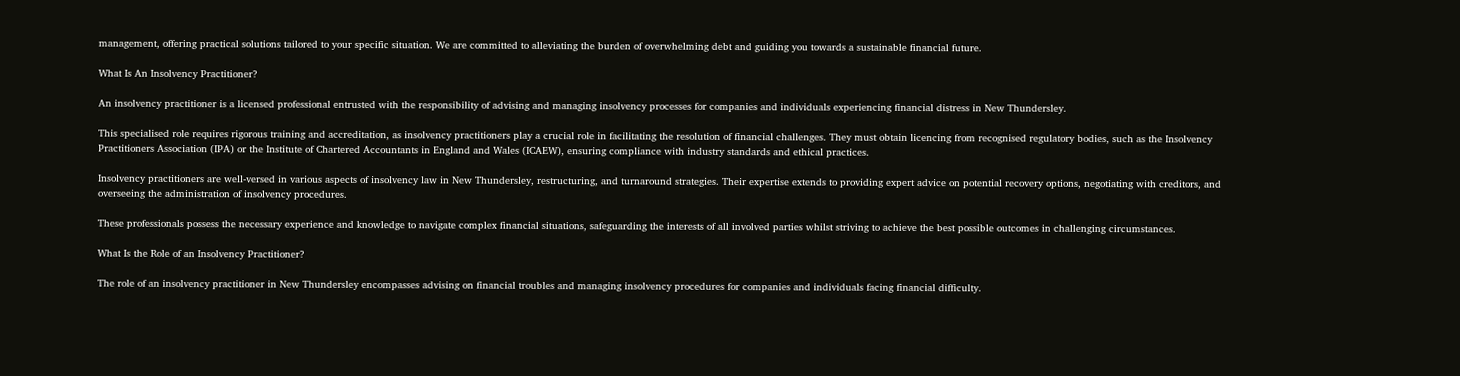management, offering practical solutions tailored to your specific situation. We are committed to alleviating the burden of overwhelming debt and guiding you towards a sustainable financial future.

What Is An Insolvency Practitioner?

An insolvency practitioner is a licensed professional entrusted with the responsibility of advising and managing insolvency processes for companies and individuals experiencing financial distress in New Thundersley.

This specialised role requires rigorous training and accreditation, as insolvency practitioners play a crucial role in facilitating the resolution of financial challenges. They must obtain licencing from recognised regulatory bodies, such as the Insolvency Practitioners Association (IPA) or the Institute of Chartered Accountants in England and Wales (ICAEW), ensuring compliance with industry standards and ethical practices.

Insolvency practitioners are well-versed in various aspects of insolvency law in New Thundersley, restructuring, and turnaround strategies. Their expertise extends to providing expert advice on potential recovery options, negotiating with creditors, and overseeing the administration of insolvency procedures.

These professionals possess the necessary experience and knowledge to navigate complex financial situations, safeguarding the interests of all involved parties whilst striving to achieve the best possible outcomes in challenging circumstances.

What Is the Role of an Insolvency Practitioner?

The role of an insolvency practitioner in New Thundersley encompasses advising on financial troubles and managing insolvency procedures for companies and individuals facing financial difficulty.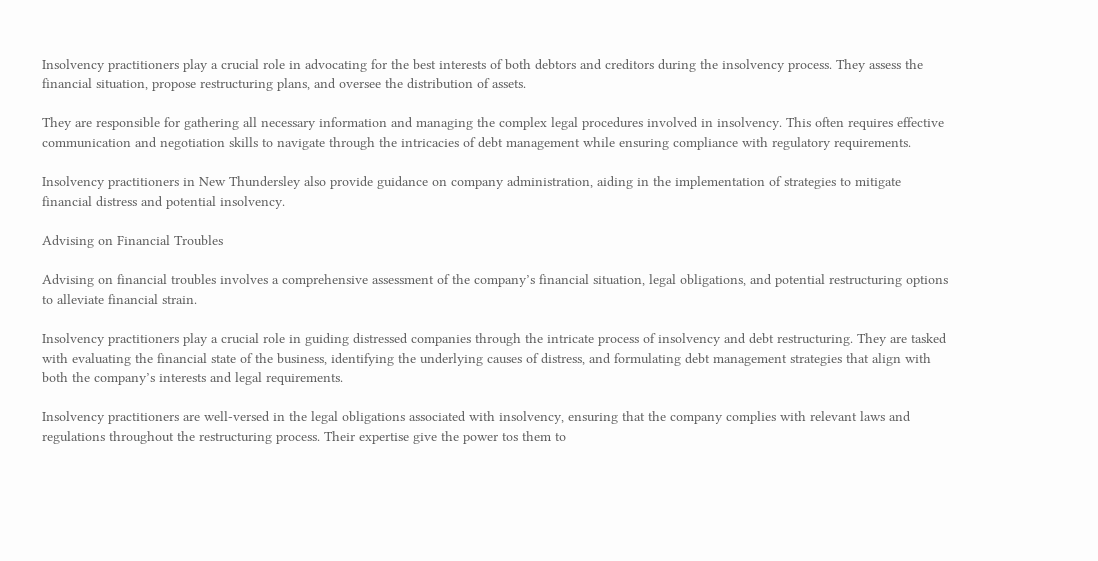Insolvency practitioners play a crucial role in advocating for the best interests of both debtors and creditors during the insolvency process. They assess the financial situation, propose restructuring plans, and oversee the distribution of assets.

They are responsible for gathering all necessary information and managing the complex legal procedures involved in insolvency. This often requires effective communication and negotiation skills to navigate through the intricacies of debt management while ensuring compliance with regulatory requirements.

Insolvency practitioners in New Thundersley also provide guidance on company administration, aiding in the implementation of strategies to mitigate financial distress and potential insolvency.

Advising on Financial Troubles

Advising on financial troubles involves a comprehensive assessment of the company’s financial situation, legal obligations, and potential restructuring options to alleviate financial strain.

Insolvency practitioners play a crucial role in guiding distressed companies through the intricate process of insolvency and debt restructuring. They are tasked with evaluating the financial state of the business, identifying the underlying causes of distress, and formulating debt management strategies that align with both the company’s interests and legal requirements.

Insolvency practitioners are well-versed in the legal obligations associated with insolvency, ensuring that the company complies with relevant laws and regulations throughout the restructuring process. Their expertise give the power tos them to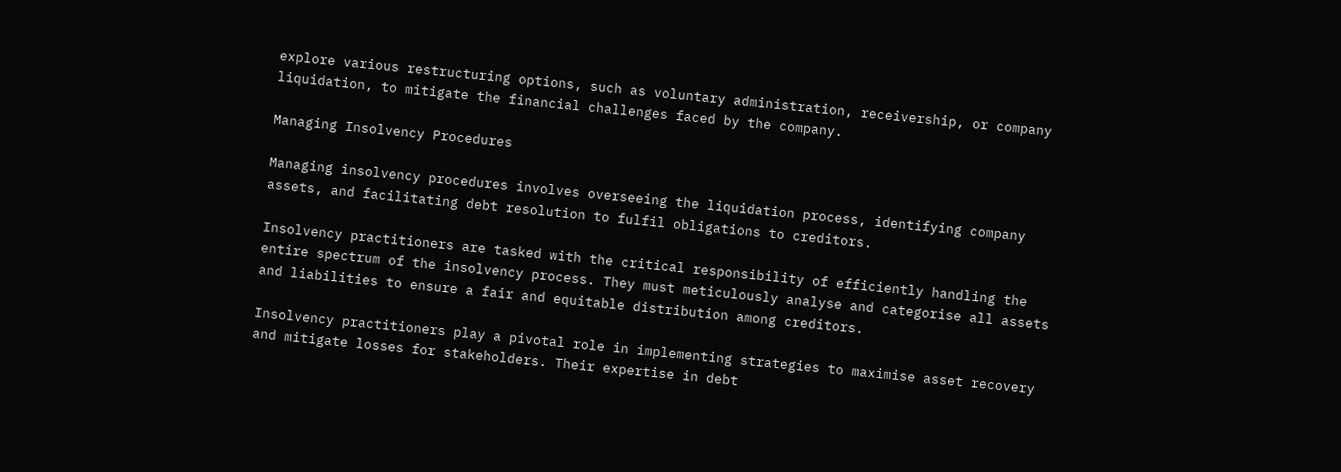explore various restructuring options, such as voluntary administration, receivership, or company liquidation, to mitigate the financial challenges faced by the company.

Managing Insolvency Procedures

Managing insolvency procedures involves overseeing the liquidation process, identifying company assets, and facilitating debt resolution to fulfil obligations to creditors.

Insolvency practitioners are tasked with the critical responsibility of efficiently handling the entire spectrum of the insolvency process. They must meticulously analyse and categorise all assets and liabilities to ensure a fair and equitable distribution among creditors.

Insolvency practitioners play a pivotal role in implementing strategies to maximise asset recovery and mitigate losses for stakeholders. Their expertise in debt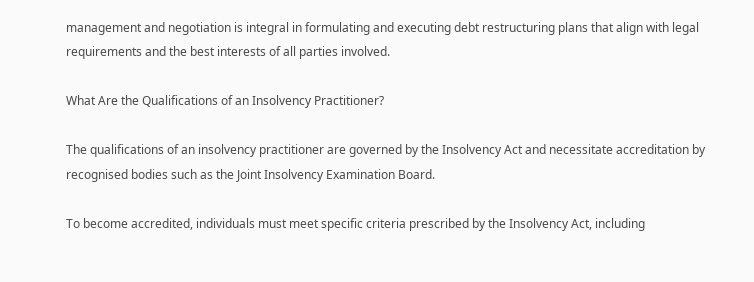management and negotiation is integral in formulating and executing debt restructuring plans that align with legal requirements and the best interests of all parties involved.

What Are the Qualifications of an Insolvency Practitioner?

The qualifications of an insolvency practitioner are governed by the Insolvency Act and necessitate accreditation by recognised bodies such as the Joint Insolvency Examination Board.

To become accredited, individuals must meet specific criteria prescribed by the Insolvency Act, including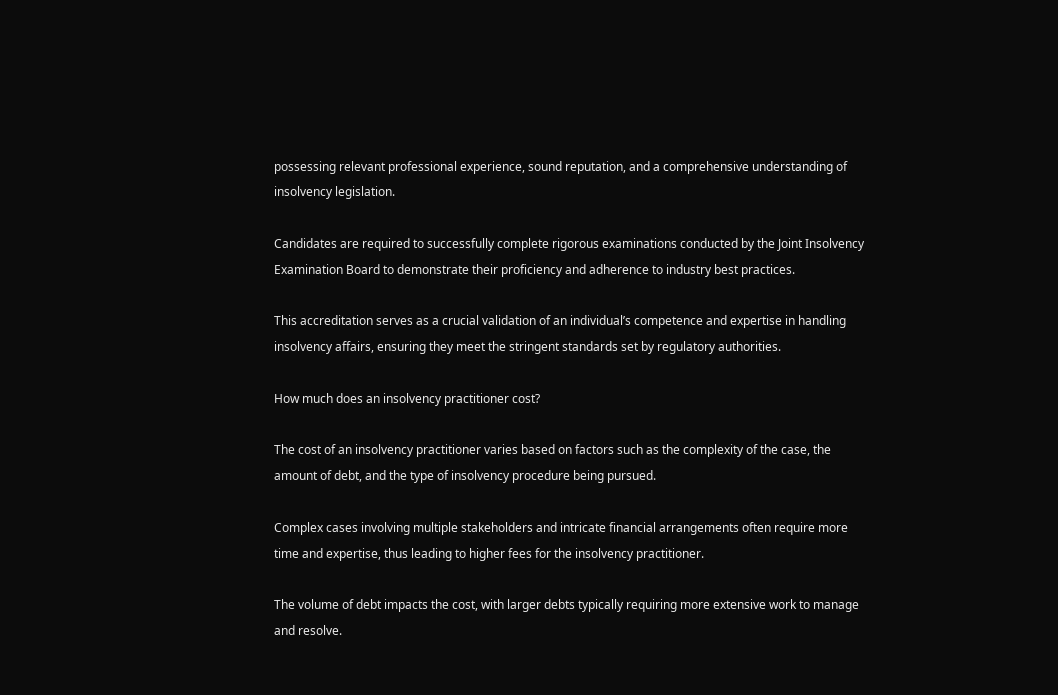possessing relevant professional experience, sound reputation, and a comprehensive understanding of insolvency legislation.

Candidates are required to successfully complete rigorous examinations conducted by the Joint Insolvency Examination Board to demonstrate their proficiency and adherence to industry best practices.

This accreditation serves as a crucial validation of an individual’s competence and expertise in handling insolvency affairs, ensuring they meet the stringent standards set by regulatory authorities.

How much does an insolvency practitioner cost?

The cost of an insolvency practitioner varies based on factors such as the complexity of the case, the amount of debt, and the type of insolvency procedure being pursued.

Complex cases involving multiple stakeholders and intricate financial arrangements often require more time and expertise, thus leading to higher fees for the insolvency practitioner.

The volume of debt impacts the cost, with larger debts typically requiring more extensive work to manage and resolve.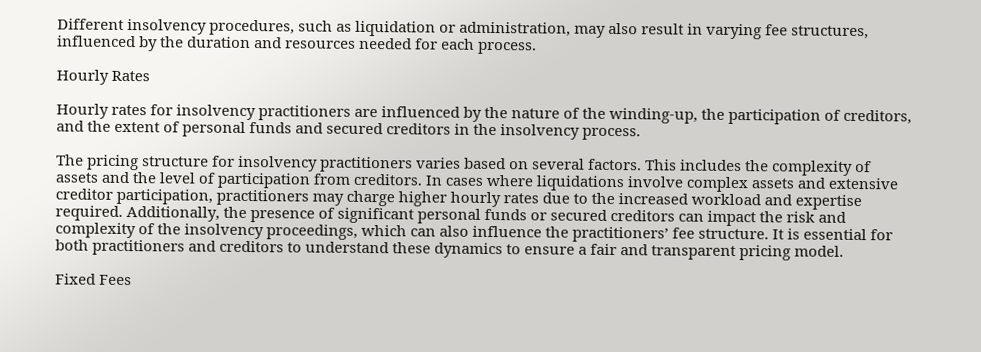Different insolvency procedures, such as liquidation or administration, may also result in varying fee structures, influenced by the duration and resources needed for each process.

Hourly Rates

Hourly rates for insolvency practitioners are influenced by the nature of the winding-up, the participation of creditors, and the extent of personal funds and secured creditors in the insolvency process.

The pricing structure for insolvency practitioners varies based on several factors. This includes the complexity of assets and the level of participation from creditors. In cases where liquidations involve complex assets and extensive creditor participation, practitioners may charge higher hourly rates due to the increased workload and expertise required. Additionally, the presence of significant personal funds or secured creditors can impact the risk and complexity of the insolvency proceedings, which can also influence the practitioners’ fee structure. It is essential for both practitioners and creditors to understand these dynamics to ensure a fair and transparent pricing model.

Fixed Fees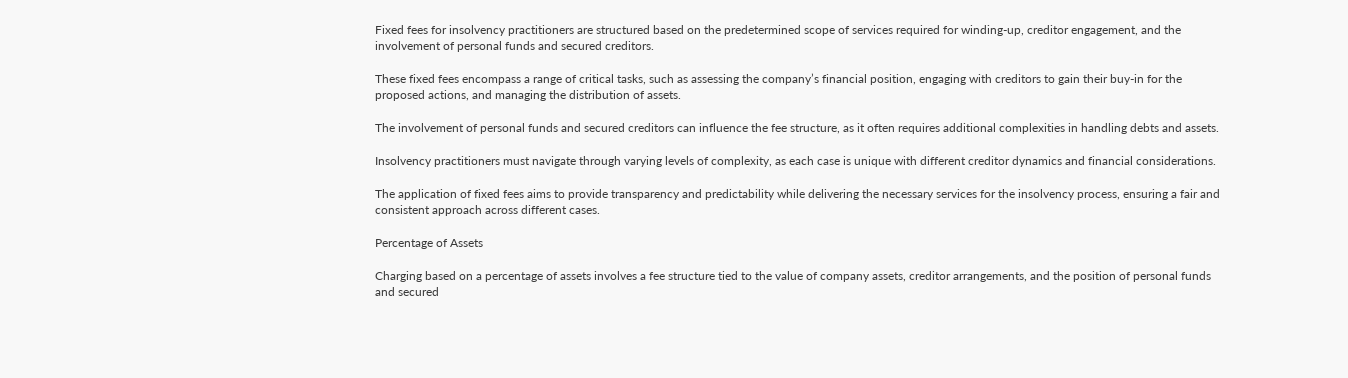Fixed fees for insolvency practitioners are structured based on the predetermined scope of services required for winding-up, creditor engagement, and the involvement of personal funds and secured creditors.

These fixed fees encompass a range of critical tasks, such as assessing the company’s financial position, engaging with creditors to gain their buy-in for the proposed actions, and managing the distribution of assets.

The involvement of personal funds and secured creditors can influence the fee structure, as it often requires additional complexities in handling debts and assets.

Insolvency practitioners must navigate through varying levels of complexity, as each case is unique with different creditor dynamics and financial considerations.

The application of fixed fees aims to provide transparency and predictability while delivering the necessary services for the insolvency process, ensuring a fair and consistent approach across different cases.

Percentage of Assets

Charging based on a percentage of assets involves a fee structure tied to the value of company assets, creditor arrangements, and the position of personal funds and secured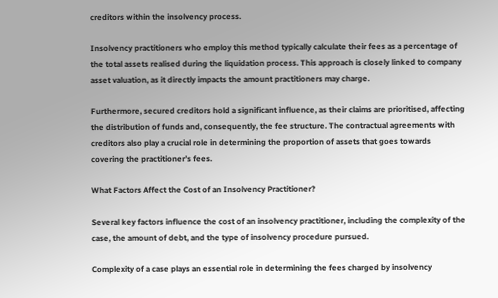creditors within the insolvency process.

Insolvency practitioners who employ this method typically calculate their fees as a percentage of the total assets realised during the liquidation process. This approach is closely linked to company asset valuation, as it directly impacts the amount practitioners may charge.

Furthermore, secured creditors hold a significant influence, as their claims are prioritised, affecting the distribution of funds and, consequently, the fee structure. The contractual agreements with creditors also play a crucial role in determining the proportion of assets that goes towards covering the practitioner’s fees.

What Factors Affect the Cost of an Insolvency Practitioner?

Several key factors influence the cost of an insolvency practitioner, including the complexity of the case, the amount of debt, and the type of insolvency procedure pursued.

Complexity of a case plays an essential role in determining the fees charged by insolvency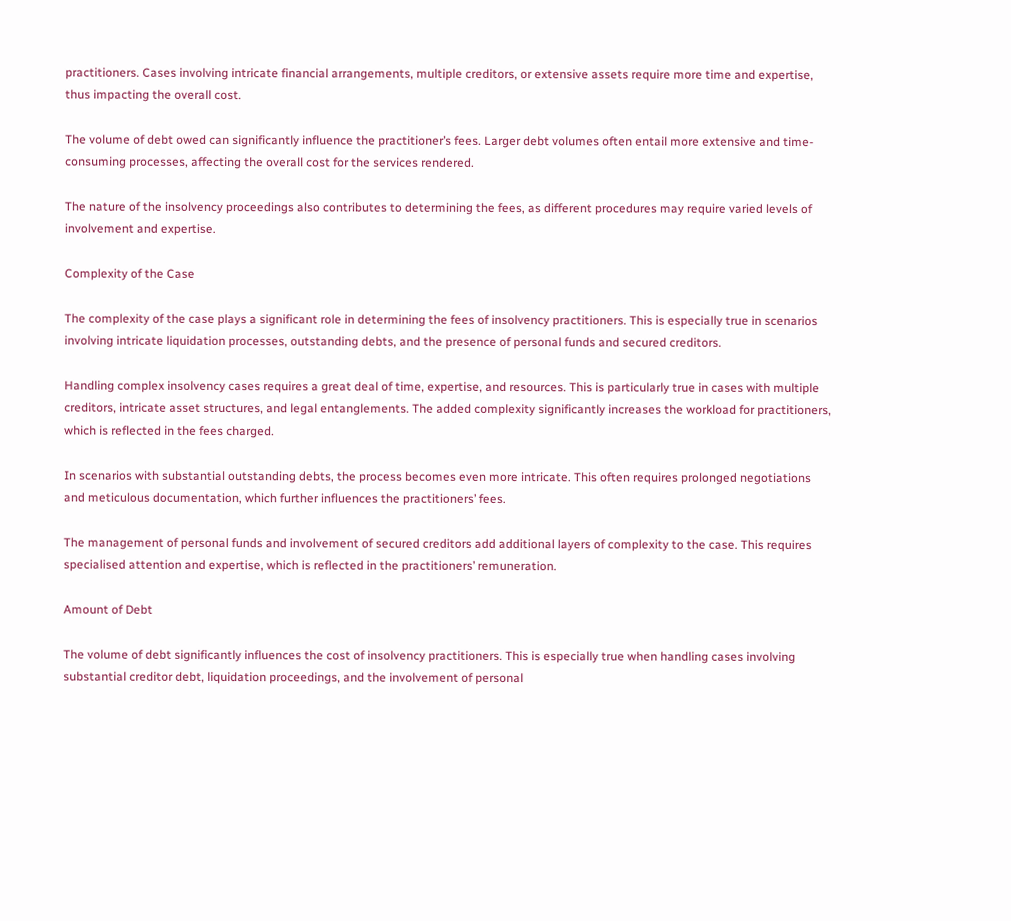practitioners. Cases involving intricate financial arrangements, multiple creditors, or extensive assets require more time and expertise, thus impacting the overall cost.

The volume of debt owed can significantly influence the practitioner’s fees. Larger debt volumes often entail more extensive and time-consuming processes, affecting the overall cost for the services rendered.

The nature of the insolvency proceedings also contributes to determining the fees, as different procedures may require varied levels of involvement and expertise.

Complexity of the Case

The complexity of the case plays a significant role in determining the fees of insolvency practitioners. This is especially true in scenarios involving intricate liquidation processes, outstanding debts, and the presence of personal funds and secured creditors.

Handling complex insolvency cases requires a great deal of time, expertise, and resources. This is particularly true in cases with multiple creditors, intricate asset structures, and legal entanglements. The added complexity significantly increases the workload for practitioners, which is reflected in the fees charged.

In scenarios with substantial outstanding debts, the process becomes even more intricate. This often requires prolonged negotiations and meticulous documentation, which further influences the practitioners’ fees.

The management of personal funds and involvement of secured creditors add additional layers of complexity to the case. This requires specialised attention and expertise, which is reflected in the practitioners’ remuneration.

Amount of Debt

The volume of debt significantly influences the cost of insolvency practitioners. This is especially true when handling cases involving substantial creditor debt, liquidation proceedings, and the involvement of personal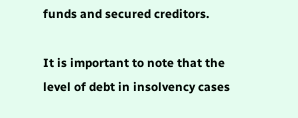funds and secured creditors.

It is important to note that the level of debt in insolvency cases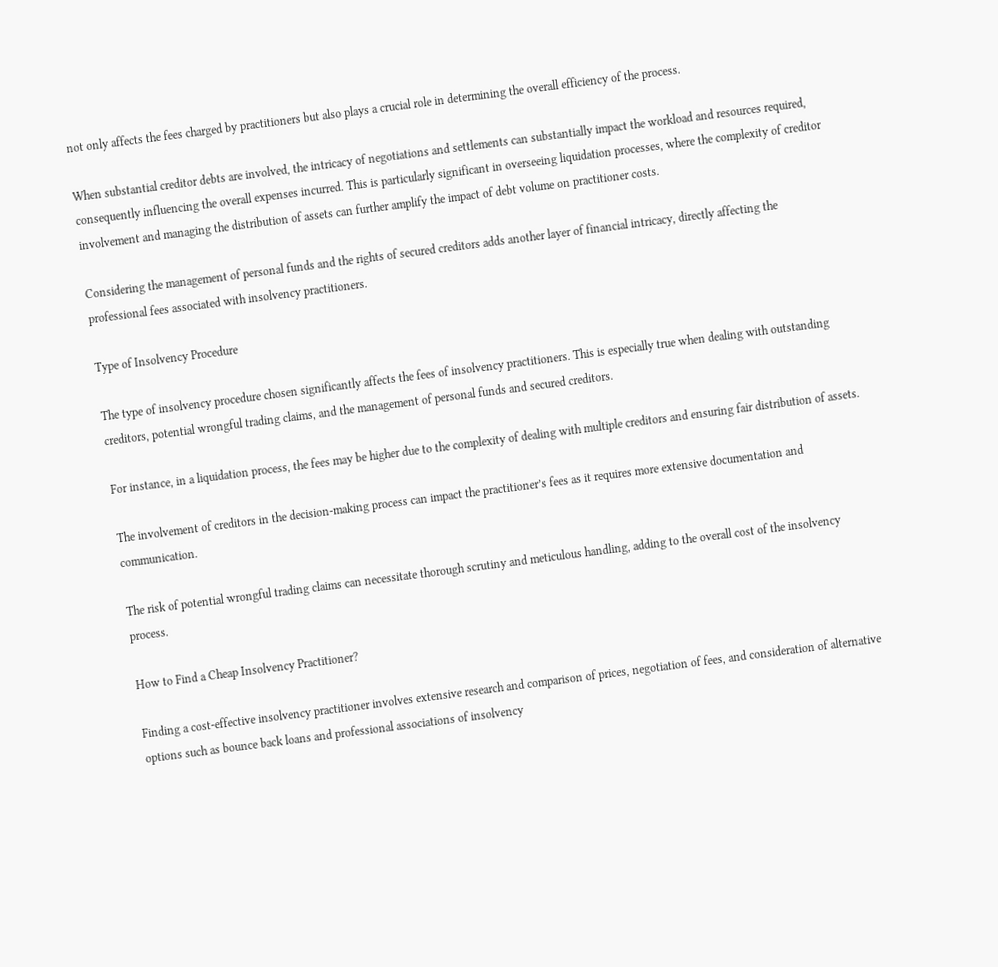not only affects the fees charged by practitioners but also plays a crucial role in determining the overall efficiency of the process.

When substantial creditor debts are involved, the intricacy of negotiations and settlements can substantially impact the workload and resources required, consequently influencing the overall expenses incurred. This is particularly significant in overseeing liquidation processes, where the complexity of creditor involvement and managing the distribution of assets can further amplify the impact of debt volume on practitioner costs.

Considering the management of personal funds and the rights of secured creditors adds another layer of financial intricacy, directly affecting the professional fees associated with insolvency practitioners.

Type of Insolvency Procedure

The type of insolvency procedure chosen significantly affects the fees of insolvency practitioners. This is especially true when dealing with outstanding creditors, potential wrongful trading claims, and the management of personal funds and secured creditors.

For instance, in a liquidation process, the fees may be higher due to the complexity of dealing with multiple creditors and ensuring fair distribution of assets.

The involvement of creditors in the decision-making process can impact the practitioner’s fees as it requires more extensive documentation and communication.

The risk of potential wrongful trading claims can necessitate thorough scrutiny and meticulous handling, adding to the overall cost of the insolvency process.

How to Find a Cheap Insolvency Practitioner?

Finding a cost-effective insolvency practitioner involves extensive research and comparison of prices, negotiation of fees, and consideration of alternative options such as bounce back loans and professional associations of insolvency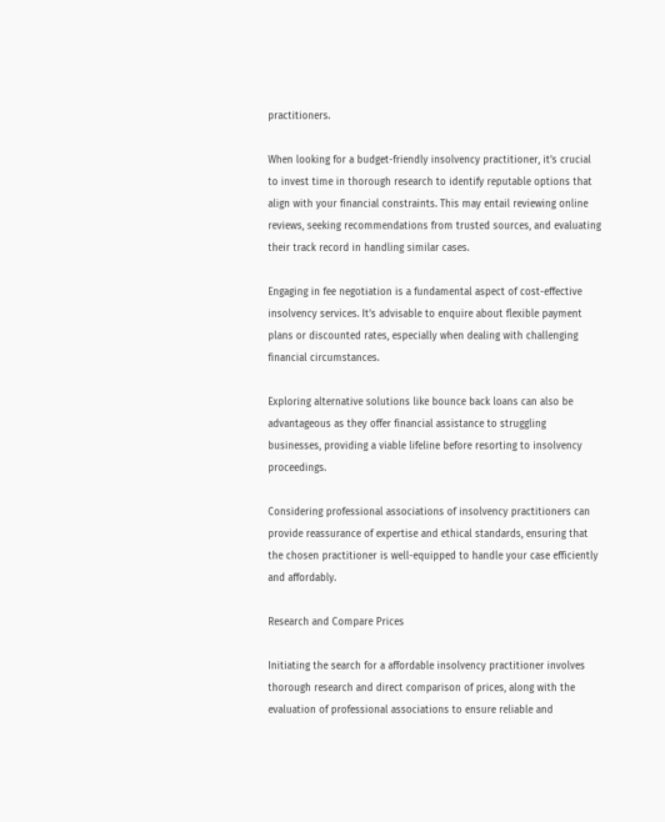practitioners.

When looking for a budget-friendly insolvency practitioner, it’s crucial to invest time in thorough research to identify reputable options that align with your financial constraints. This may entail reviewing online reviews, seeking recommendations from trusted sources, and evaluating their track record in handling similar cases.

Engaging in fee negotiation is a fundamental aspect of cost-effective insolvency services. It’s advisable to enquire about flexible payment plans or discounted rates, especially when dealing with challenging financial circumstances.

Exploring alternative solutions like bounce back loans can also be advantageous as they offer financial assistance to struggling businesses, providing a viable lifeline before resorting to insolvency proceedings.

Considering professional associations of insolvency practitioners can provide reassurance of expertise and ethical standards, ensuring that the chosen practitioner is well-equipped to handle your case efficiently and affordably.

Research and Compare Prices

Initiating the search for a affordable insolvency practitioner involves thorough research and direct comparison of prices, along with the evaluation of professional associations to ensure reliable and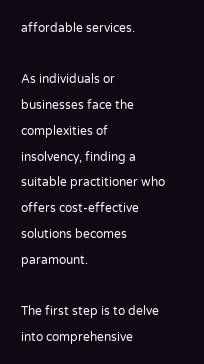affordable services.

As individuals or businesses face the complexities of insolvency, finding a suitable practitioner who offers cost-effective solutions becomes paramount.

The first step is to delve into comprehensive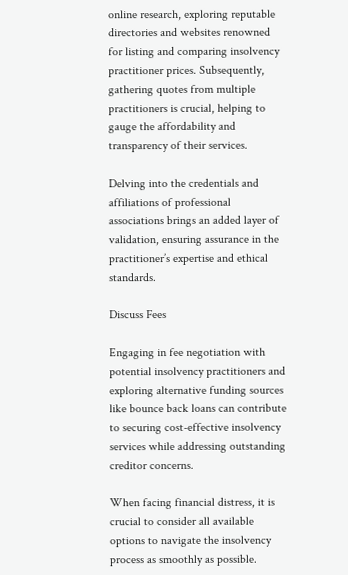online research, exploring reputable directories and websites renowned for listing and comparing insolvency practitioner prices. Subsequently, gathering quotes from multiple practitioners is crucial, helping to gauge the affordability and transparency of their services.

Delving into the credentials and affiliations of professional associations brings an added layer of validation, ensuring assurance in the practitioner’s expertise and ethical standards.

Discuss Fees

Engaging in fee negotiation with potential insolvency practitioners and exploring alternative funding sources like bounce back loans can contribute to securing cost-effective insolvency services while addressing outstanding creditor concerns.

When facing financial distress, it is crucial to consider all available options to navigate the insolvency process as smoothly as possible.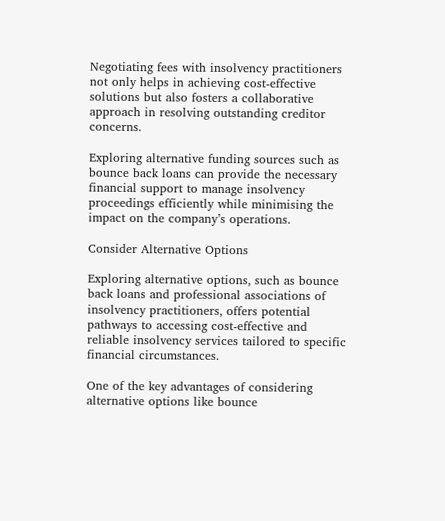Negotiating fees with insolvency practitioners not only helps in achieving cost-effective solutions but also fosters a collaborative approach in resolving outstanding creditor concerns.

Exploring alternative funding sources such as bounce back loans can provide the necessary financial support to manage insolvency proceedings efficiently while minimising the impact on the company’s operations.

Consider Alternative Options

Exploring alternative options, such as bounce back loans and professional associations of insolvency practitioners, offers potential pathways to accessing cost-effective and reliable insolvency services tailored to specific financial circumstances.

One of the key advantages of considering alternative options like bounce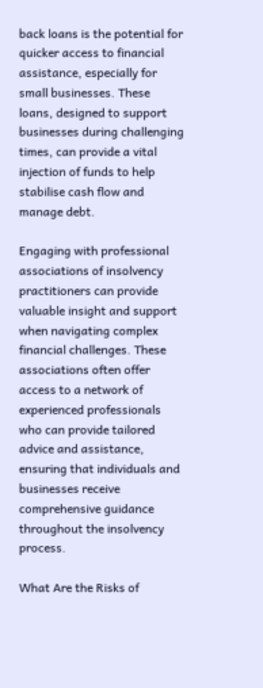back loans is the potential for quicker access to financial assistance, especially for small businesses. These loans, designed to support businesses during challenging times, can provide a vital injection of funds to help stabilise cash flow and manage debt.

Engaging with professional associations of insolvency practitioners can provide valuable insight and support when navigating complex financial challenges. These associations often offer access to a network of experienced professionals who can provide tailored advice and assistance, ensuring that individuals and businesses receive comprehensive guidance throughout the insolvency process.

What Are the Risks of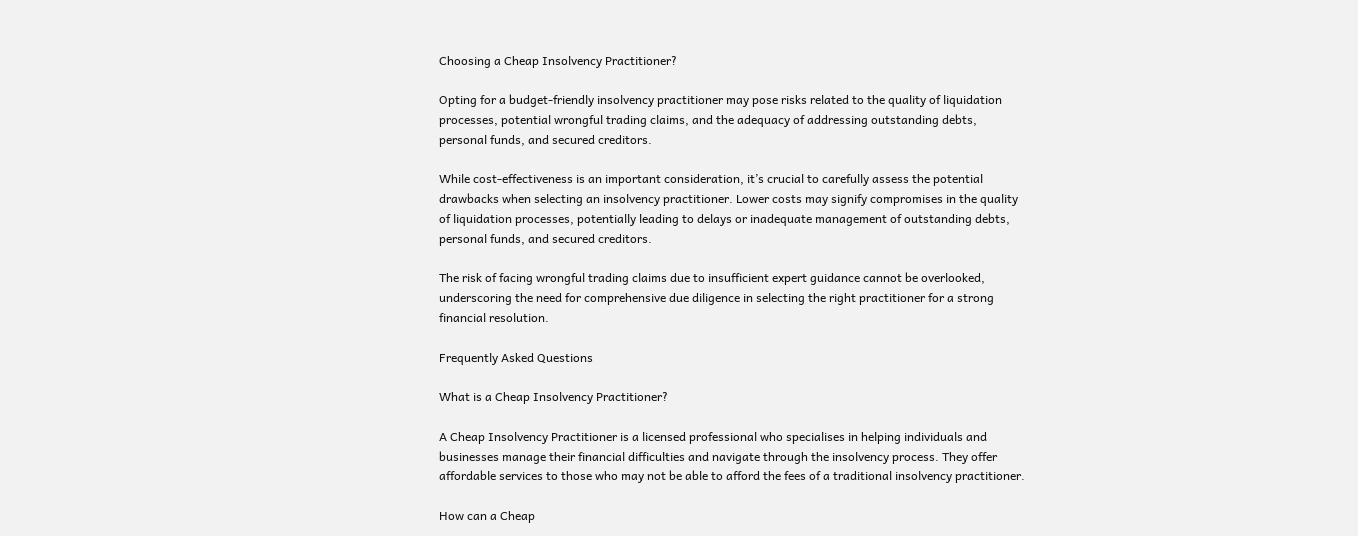Choosing a Cheap Insolvency Practitioner?

Opting for a budget-friendly insolvency practitioner may pose risks related to the quality of liquidation processes, potential wrongful trading claims, and the adequacy of addressing outstanding debts, personal funds, and secured creditors.

While cost-effectiveness is an important consideration, it’s crucial to carefully assess the potential drawbacks when selecting an insolvency practitioner. Lower costs may signify compromises in the quality of liquidation processes, potentially leading to delays or inadequate management of outstanding debts, personal funds, and secured creditors.

The risk of facing wrongful trading claims due to insufficient expert guidance cannot be overlooked, underscoring the need for comprehensive due diligence in selecting the right practitioner for a strong financial resolution.

Frequently Asked Questions

What is a Cheap Insolvency Practitioner?

A Cheap Insolvency Practitioner is a licensed professional who specialises in helping individuals and businesses manage their financial difficulties and navigate through the insolvency process. They offer affordable services to those who may not be able to afford the fees of a traditional insolvency practitioner.

How can a Cheap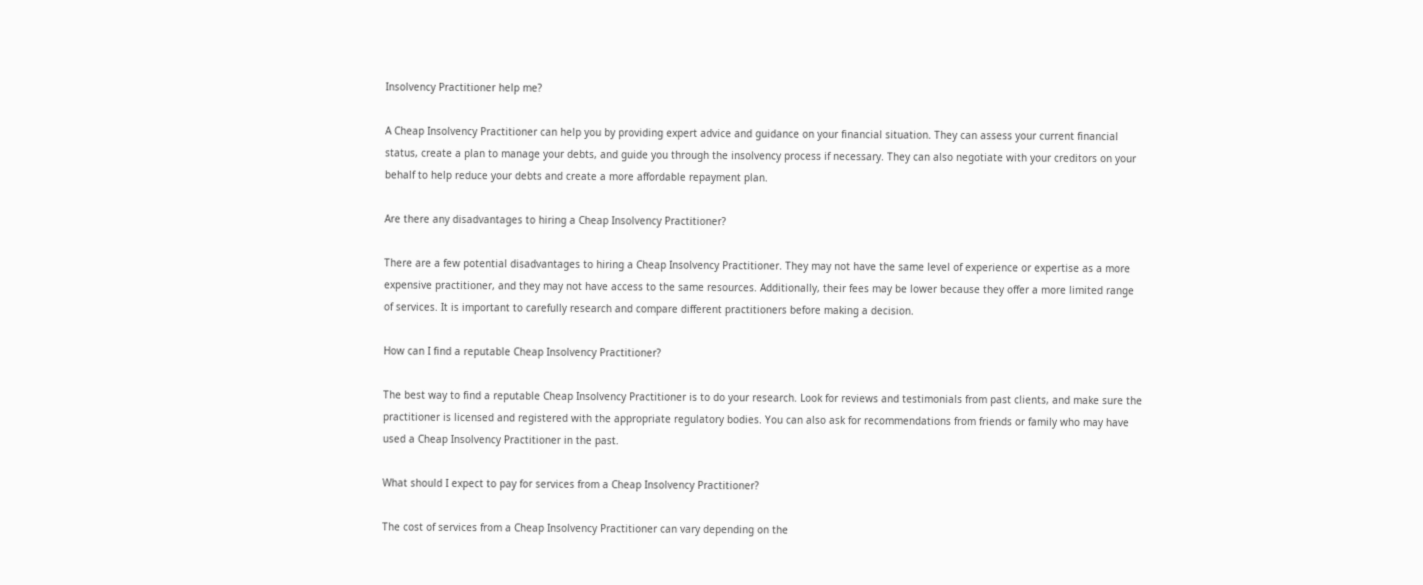Insolvency Practitioner help me?

A Cheap Insolvency Practitioner can help you by providing expert advice and guidance on your financial situation. They can assess your current financial status, create a plan to manage your debts, and guide you through the insolvency process if necessary. They can also negotiate with your creditors on your behalf to help reduce your debts and create a more affordable repayment plan.

Are there any disadvantages to hiring a Cheap Insolvency Practitioner?

There are a few potential disadvantages to hiring a Cheap Insolvency Practitioner. They may not have the same level of experience or expertise as a more expensive practitioner, and they may not have access to the same resources. Additionally, their fees may be lower because they offer a more limited range of services. It is important to carefully research and compare different practitioners before making a decision.

How can I find a reputable Cheap Insolvency Practitioner?

The best way to find a reputable Cheap Insolvency Practitioner is to do your research. Look for reviews and testimonials from past clients, and make sure the practitioner is licensed and registered with the appropriate regulatory bodies. You can also ask for recommendations from friends or family who may have used a Cheap Insolvency Practitioner in the past.

What should I expect to pay for services from a Cheap Insolvency Practitioner?

The cost of services from a Cheap Insolvency Practitioner can vary depending on the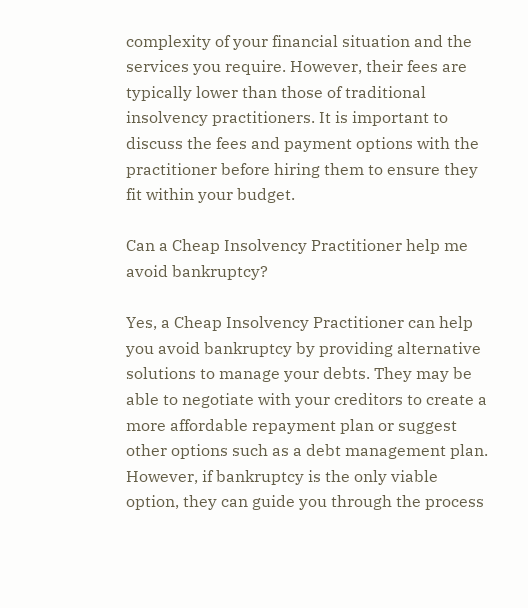complexity of your financial situation and the services you require. However, their fees are typically lower than those of traditional insolvency practitioners. It is important to discuss the fees and payment options with the practitioner before hiring them to ensure they fit within your budget.

Can a Cheap Insolvency Practitioner help me avoid bankruptcy?

Yes, a Cheap Insolvency Practitioner can help you avoid bankruptcy by providing alternative solutions to manage your debts. They may be able to negotiate with your creditors to create a more affordable repayment plan or suggest other options such as a debt management plan. However, if bankruptcy is the only viable option, they can guide you through the process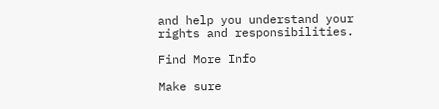and help you understand your rights and responsibilities.

Find More Info

Make sure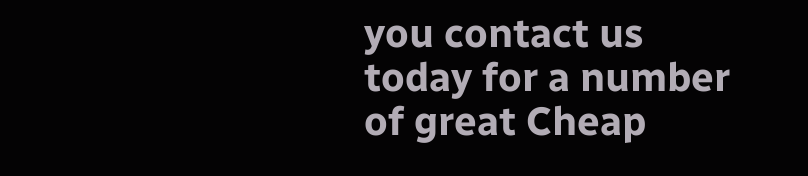you contact us today for a number of great Cheap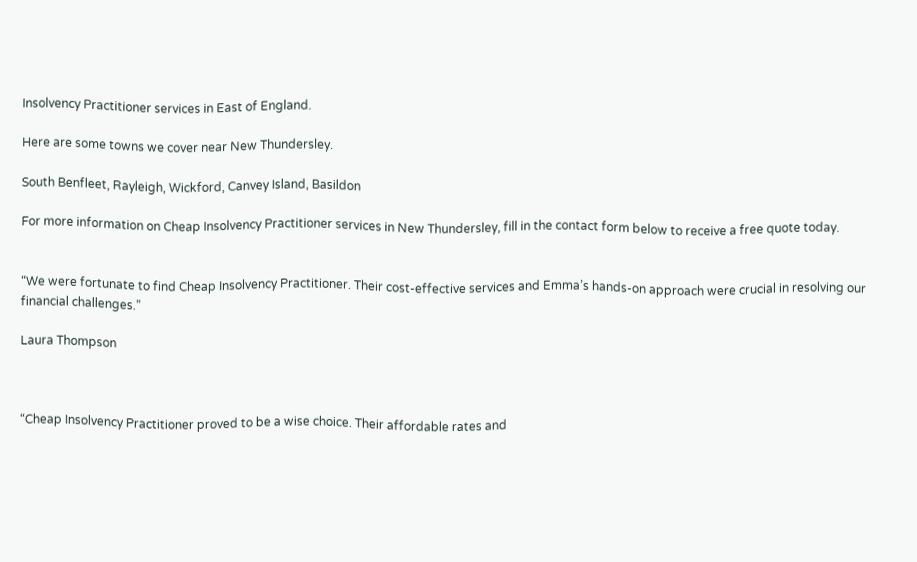Insolvency Practitioner services in East of England.

Here are some towns we cover near New Thundersley.

South Benfleet, Rayleigh, Wickford, Canvey Island, Basildon

For more information on Cheap Insolvency Practitioner services in New Thundersley, fill in the contact form below to receive a free quote today.


“We were fortunate to find Cheap Insolvency Practitioner. Their cost-effective services and Emma’s hands-on approach were crucial in resolving our financial challenges.”

Laura Thompson



“Cheap Insolvency Practitioner proved to be a wise choice. Their affordable rates and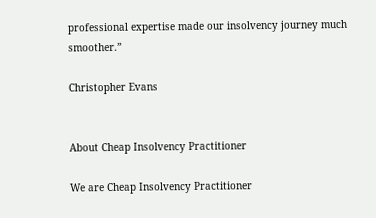professional expertise made our insolvency journey much smoother.”

Christopher Evans


About Cheap Insolvency Practitioner

We are Cheap Insolvency Practitioner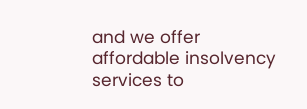and we offer affordable insolvency services to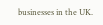businesses in the UK.